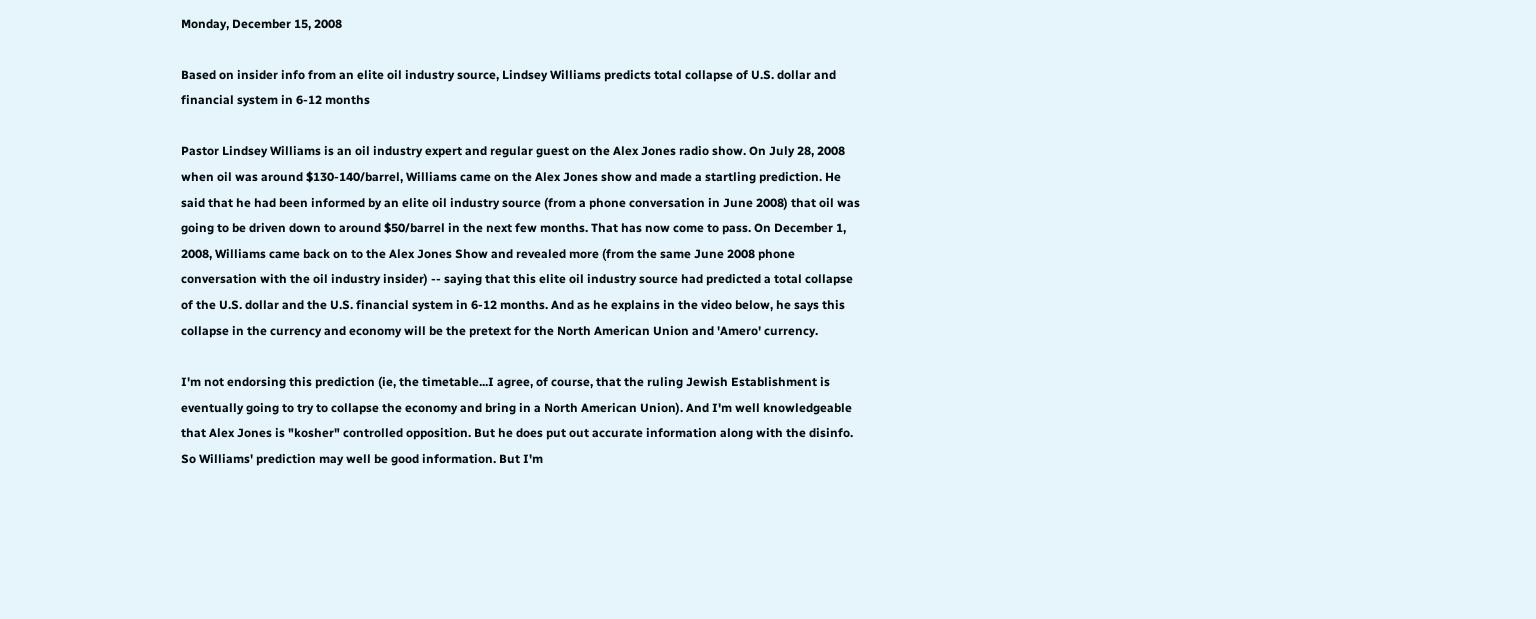Monday, December 15, 2008

Based on insider info from an elite oil industry source, Lindsey Williams predicts total collapse of U.S. dollar and financial system in 6-12 months

Pastor Lindsey Williams is an oil industry expert and regular guest on the Alex Jones radio show. On July 28, 2008 when oil was around $130-140/barrel, Williams came on the Alex Jones show and made a startling prediction. He said that he had been informed by an elite oil industry source (from a phone conversation in June 2008) that oil was going to be driven down to around $50/barrel in the next few months. That has now come to pass. On December 1, 2008, Williams came back on to the Alex Jones Show and revealed more (from the same June 2008 phone conversation with the oil industry insider) -- saying that this elite oil industry source had predicted a total collapse of the U.S. dollar and the U.S. financial system in 6-12 months. And as he explains in the video below, he says this collapse in the currency and economy will be the pretext for the North American Union and 'Amero' currency.

I'm not endorsing this prediction (ie, the timetable...I agree, of course, that the ruling Jewish Establishment is eventually going to try to collapse the economy and bring in a North American Union). And I'm well knowledgeable that Alex Jones is "kosher" controlled opposition. But he does put out accurate information along with the disinfo. So Williams' prediction may well be good information. But I'm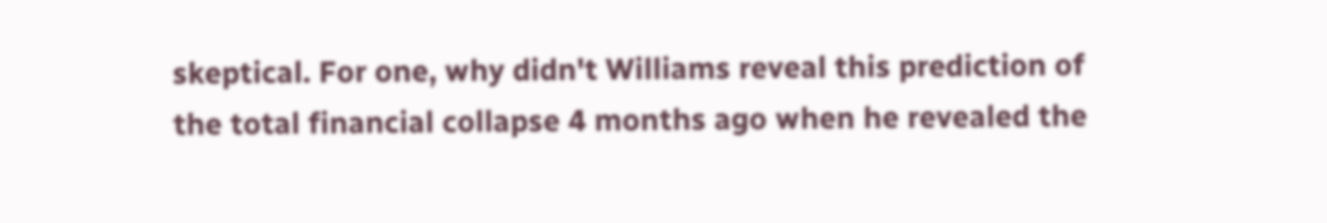skeptical. For one, why didn't Williams reveal this prediction of the total financial collapse 4 months ago when he revealed the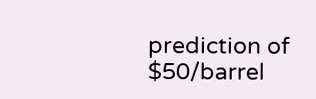prediction of $50/barrel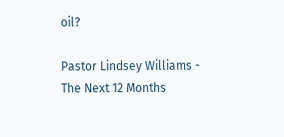oil?

Pastor Lindsey Williams - The Next 12 Months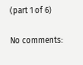(part 1 of 6)

No comments: